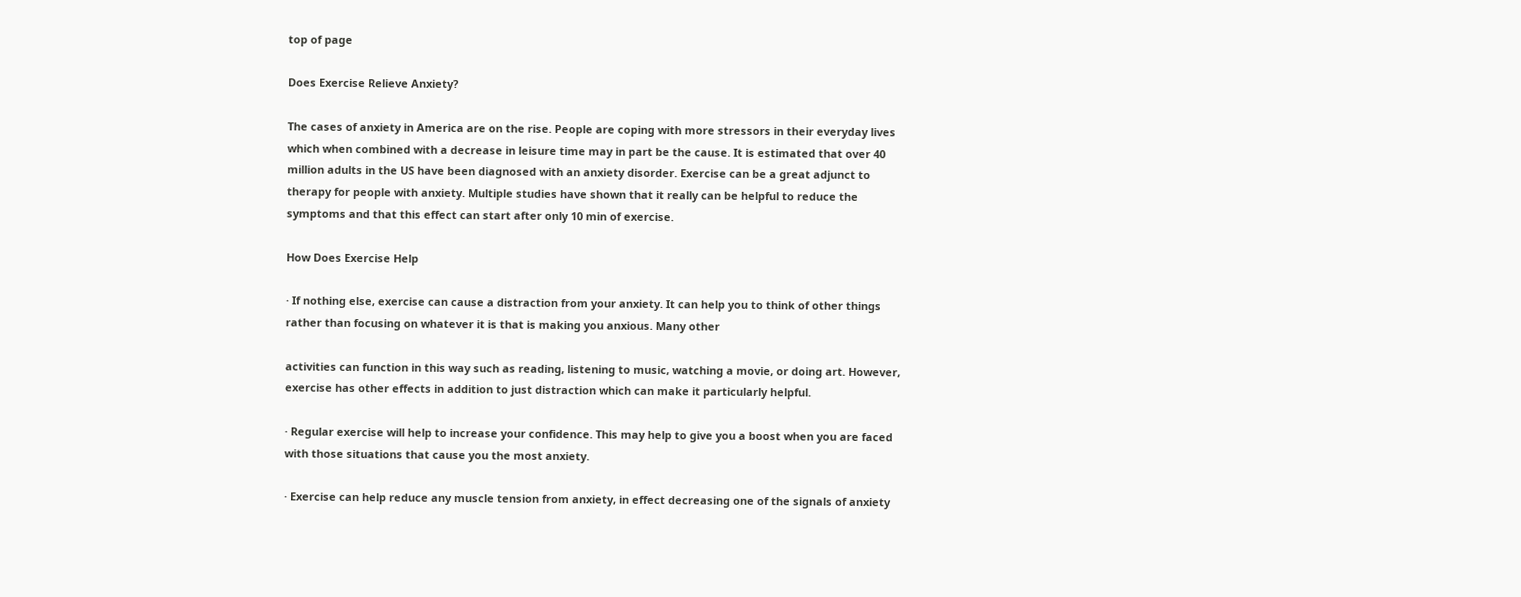top of page

Does Exercise Relieve Anxiety?

The cases of anxiety in America are on the rise. People are coping with more stressors in their everyday lives which when combined with a decrease in leisure time may in part be the cause. It is estimated that over 40 million adults in the US have been diagnosed with an anxiety disorder. Exercise can be a great adjunct to therapy for people with anxiety. Multiple studies have shown that it really can be helpful to reduce the symptoms and that this effect can start after only 10 min of exercise.

How Does Exercise Help

· If nothing else, exercise can cause a distraction from your anxiety. It can help you to think of other things rather than focusing on whatever it is that is making you anxious. Many other

activities can function in this way such as reading, listening to music, watching a movie, or doing art. However, exercise has other effects in addition to just distraction which can make it particularly helpful.

· Regular exercise will help to increase your confidence. This may help to give you a boost when you are faced with those situations that cause you the most anxiety.

· Exercise can help reduce any muscle tension from anxiety, in effect decreasing one of the signals of anxiety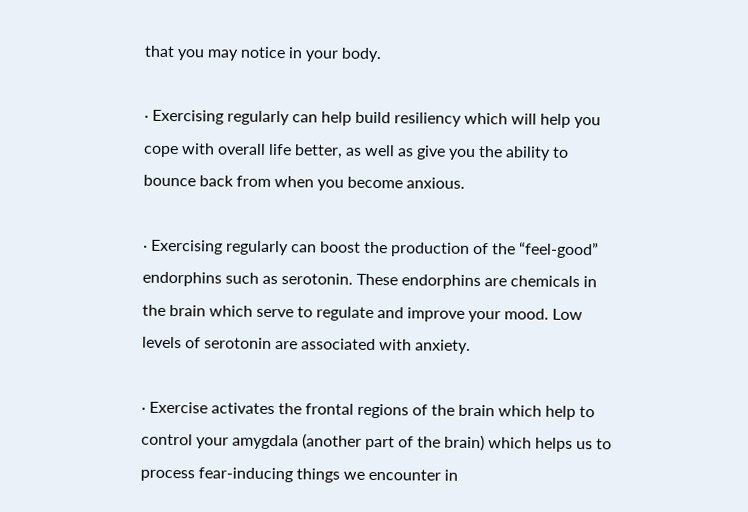that you may notice in your body.

· Exercising regularly can help build resiliency which will help you cope with overall life better, as well as give you the ability to bounce back from when you become anxious.

· Exercising regularly can boost the production of the “feel-good” endorphins such as serotonin. These endorphins are chemicals in the brain which serve to regulate and improve your mood. Low levels of serotonin are associated with anxiety.

· Exercise activates the frontal regions of the brain which help to control your amygdala (another part of the brain) which helps us to process fear-inducing things we encounter in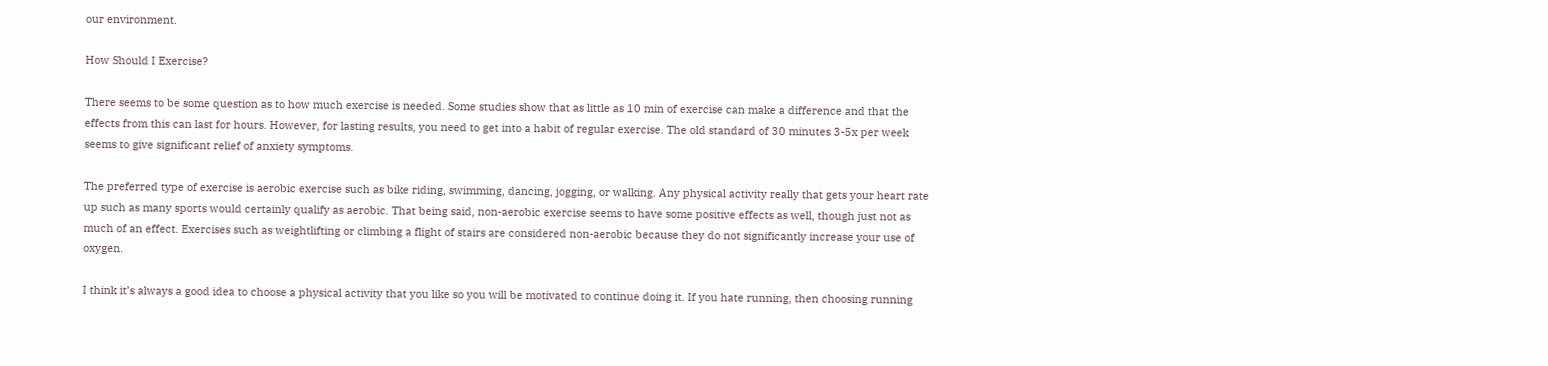our environment.

How Should I Exercise?

There seems to be some question as to how much exercise is needed. Some studies show that as little as 10 min of exercise can make a difference and that the effects from this can last for hours. However, for lasting results, you need to get into a habit of regular exercise. The old standard of 30 minutes 3-5x per week seems to give significant relief of anxiety symptoms.

The preferred type of exercise is aerobic exercise such as bike riding, swimming, dancing, jogging, or walking. Any physical activity really that gets your heart rate up such as many sports would certainly qualify as aerobic. That being said, non-aerobic exercise seems to have some positive effects as well, though just not as much of an effect. Exercises such as weightlifting or climbing a flight of stairs are considered non-aerobic because they do not significantly increase your use of oxygen.

I think it’s always a good idea to choose a physical activity that you like so you will be motivated to continue doing it. If you hate running, then choosing running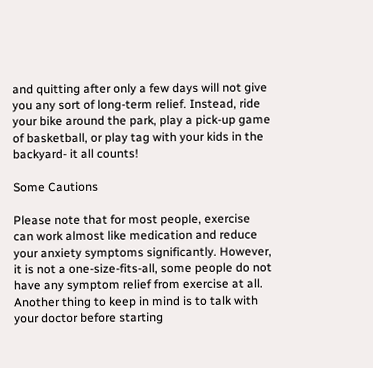and quitting after only a few days will not give you any sort of long-term relief. Instead, ride your bike around the park, play a pick-up game of basketball, or play tag with your kids in the backyard- it all counts!

Some Cautions

Please note that for most people, exercise can work almost like medication and reduce your anxiety symptoms significantly. However, it is not a one-size-fits-all, some people do not have any symptom relief from exercise at all. Another thing to keep in mind is to talk with your doctor before starting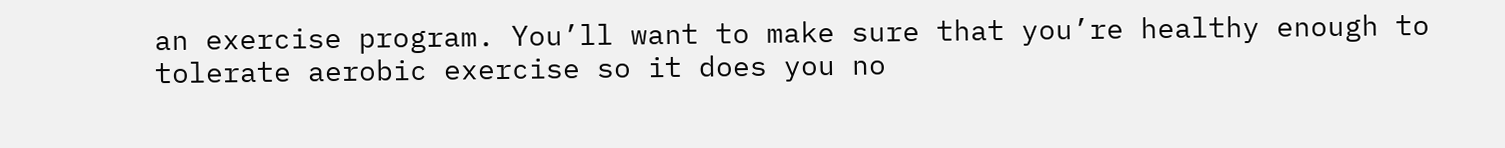an exercise program. You’ll want to make sure that you’re healthy enough to tolerate aerobic exercise so it does you no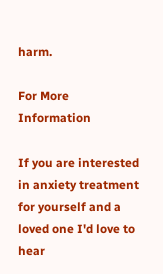harm.

For More Information

If you are interested in anxiety treatment for yourself and a loved one I'd love to hear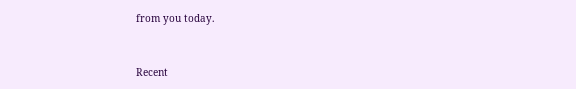from you today.


Recent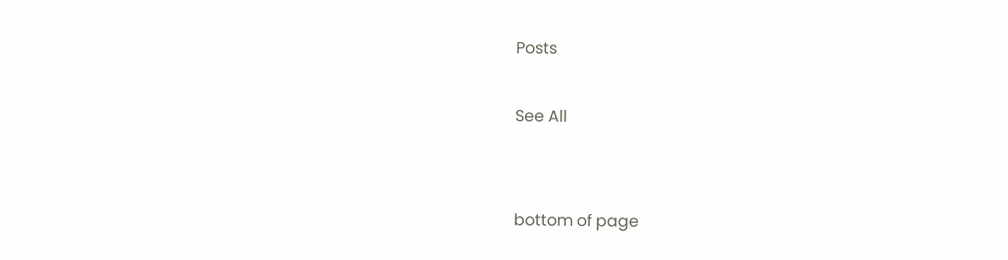Posts

See All


bottom of page